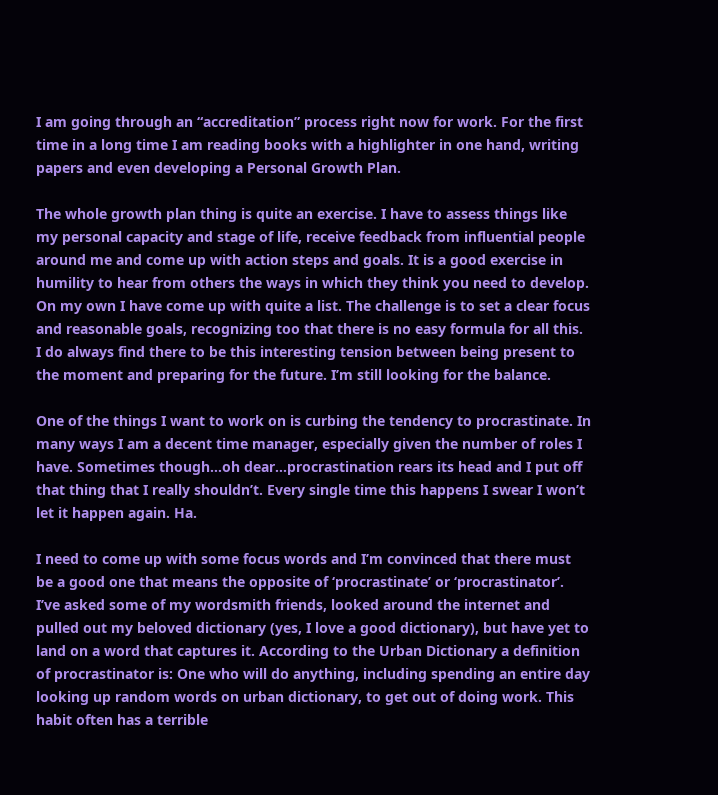I am going through an “accreditation” process right now for work. For the first time in a long time I am reading books with a highlighter in one hand, writing papers and even developing a Personal Growth Plan.

The whole growth plan thing is quite an exercise. I have to assess things like my personal capacity and stage of life, receive feedback from influential people around me and come up with action steps and goals. It is a good exercise in humility to hear from others the ways in which they think you need to develop. On my own I have come up with quite a list. The challenge is to set a clear focus and reasonable goals, recognizing too that there is no easy formula for all this. I do always find there to be this interesting tension between being present to the moment and preparing for the future. I’m still looking for the balance.

One of the things I want to work on is curbing the tendency to procrastinate. In many ways I am a decent time manager, especially given the number of roles I have. Sometimes though…oh dear…procrastination rears its head and I put off that thing that I really shouldn’t. Every single time this happens I swear I won’t let it happen again. Ha.

I need to come up with some focus words and I’m convinced that there must be a good one that means the opposite of ‘procrastinate’ or ‘procrastinator’.  I’ve asked some of my wordsmith friends, looked around the internet and pulled out my beloved dictionary (yes, I love a good dictionary), but have yet to land on a word that captures it. According to the Urban Dictionary a definition of procrastinator is: One who will do anything, including spending an entire day looking up random words on urban dictionary, to get out of doing work. This habit often has a terrible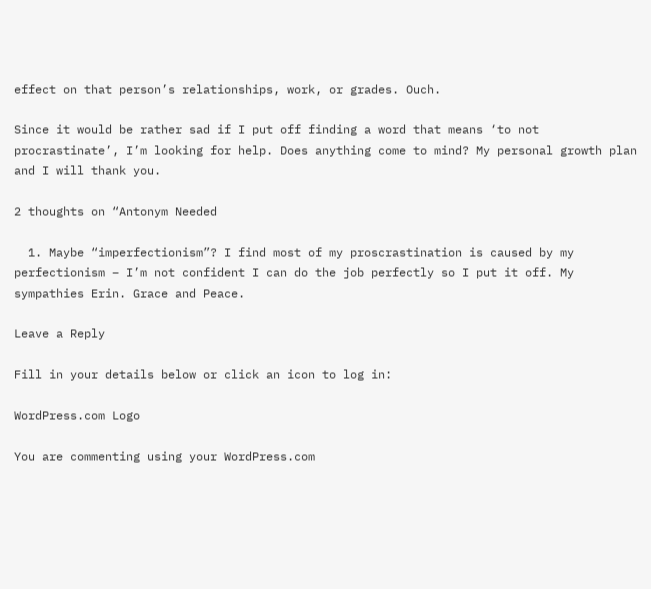effect on that person’s relationships, work, or grades. Ouch.

Since it would be rather sad if I put off finding a word that means ‘to not procrastinate’, I’m looking for help. Does anything come to mind? My personal growth plan and I will thank you.

2 thoughts on “Antonym Needed

  1. Maybe “imperfectionism”? I find most of my proscrastination is caused by my perfectionism – I’m not confident I can do the job perfectly so I put it off. My sympathies Erin. Grace and Peace.

Leave a Reply

Fill in your details below or click an icon to log in:

WordPress.com Logo

You are commenting using your WordPress.com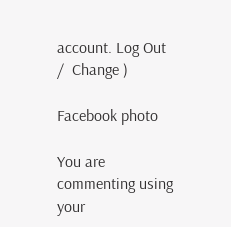account. Log Out /  Change )

Facebook photo

You are commenting using your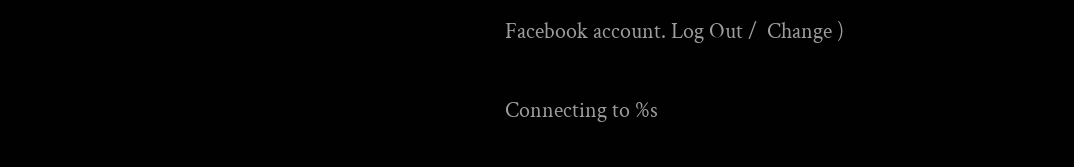Facebook account. Log Out /  Change )

Connecting to %s